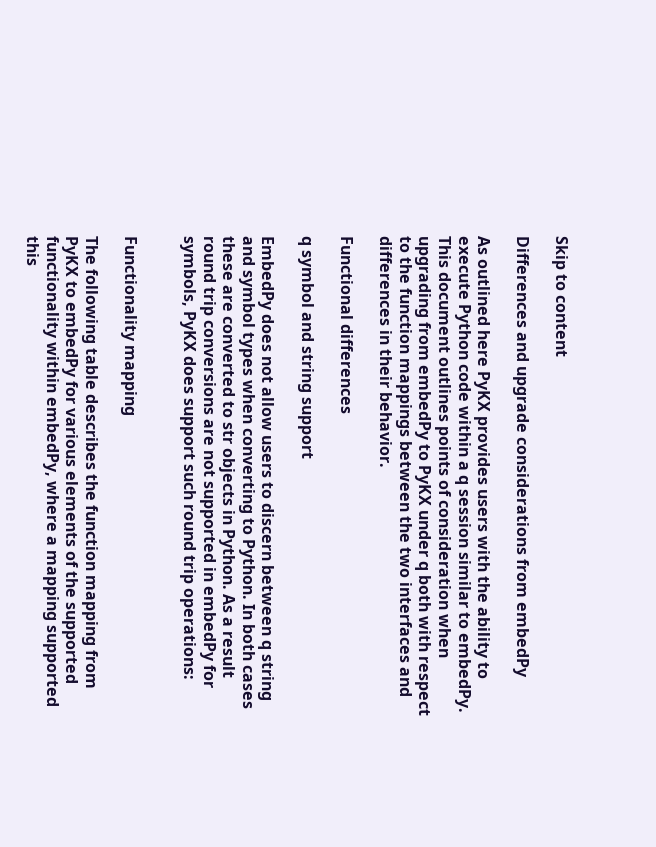Skip to content

Differences and upgrade considerations from embedPy

As outlined here PyKX provides users with the ability to execute Python code within a q session similar to embedPy. This document outlines points of consideration when upgrading from embedPy to PyKX under q both with respect to the function mappings between the two interfaces and differences in their behavior.

Functional differences

q symbol and string support

EmbedPy does not allow users to discern between q string and symbol types when converting to Python. In both cases these are converted to str objects in Python. As a result round trip conversions are not supported in embedPy for symbols, PyKX does support such round trip operations:


Functionality mapping

The following table describes the function mapping from PyKX to embedPy for various elements of the supported functionality within embedPy, where a mapping supported this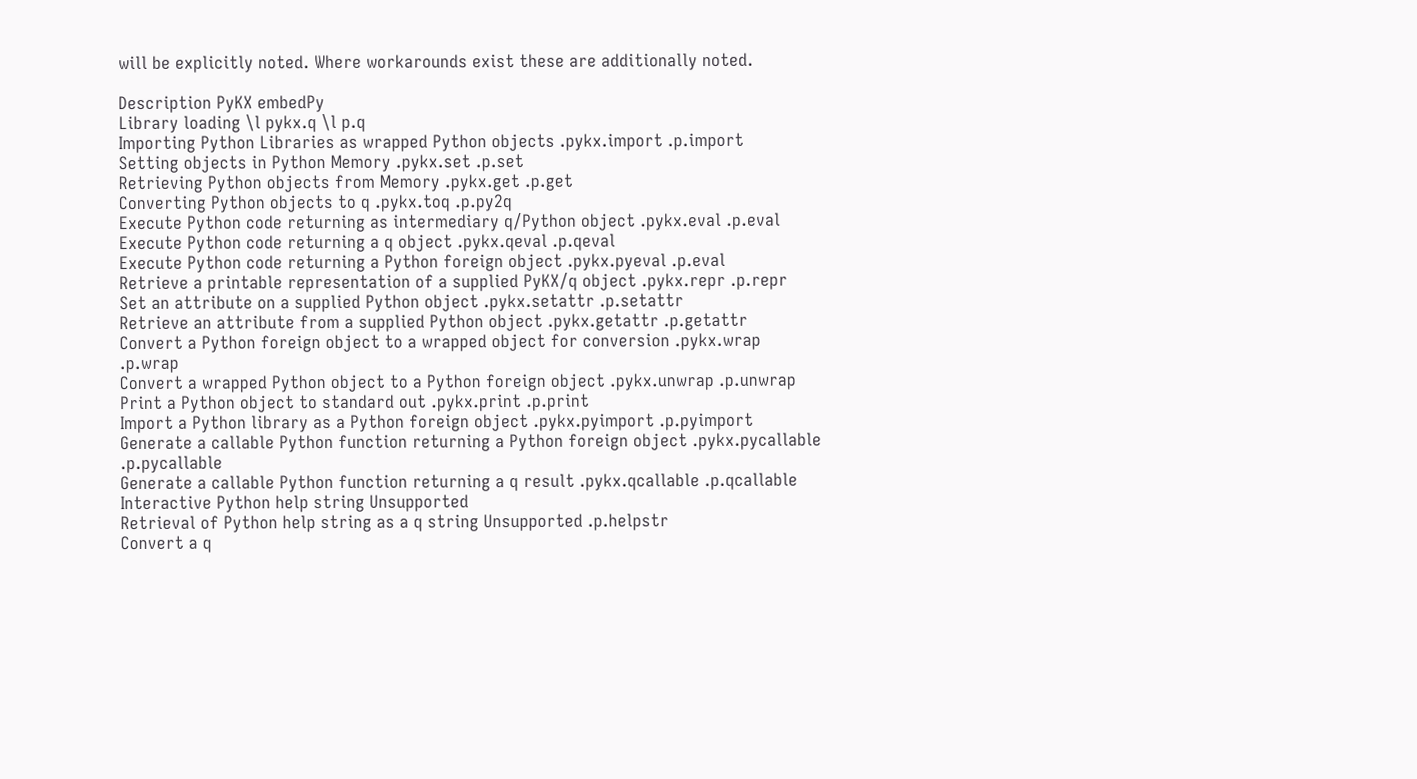will be explicitly noted. Where workarounds exist these are additionally noted.

Description PyKX embedPy
Library loading \l pykx.q \l p.q
Importing Python Libraries as wrapped Python objects .pykx.import .p.import
Setting objects in Python Memory .pykx.set .p.set
Retrieving Python objects from Memory .pykx.get .p.get
Converting Python objects to q .pykx.toq .p.py2q
Execute Python code returning as intermediary q/Python object .pykx.eval .p.eval
Execute Python code returning a q object .pykx.qeval .p.qeval
Execute Python code returning a Python foreign object .pykx.pyeval .p.eval
Retrieve a printable representation of a supplied PyKX/q object .pykx.repr .p.repr
Set an attribute on a supplied Python object .pykx.setattr .p.setattr
Retrieve an attribute from a supplied Python object .pykx.getattr .p.getattr
Convert a Python foreign object to a wrapped object for conversion .pykx.wrap .p.wrap
Convert a wrapped Python object to a Python foreign object .pykx.unwrap .p.unwrap
Print a Python object to standard out .pykx.print .p.print
Import a Python library as a Python foreign object .pykx.pyimport .p.pyimport
Generate a callable Python function returning a Python foreign object .pykx.pycallable .p.pycallable
Generate a callable Python function returning a q result .pykx.qcallable .p.qcallable
Interactive Python help string Unsupported
Retrieval of Python help string as a q string Unsupported .p.helpstr
Convert a q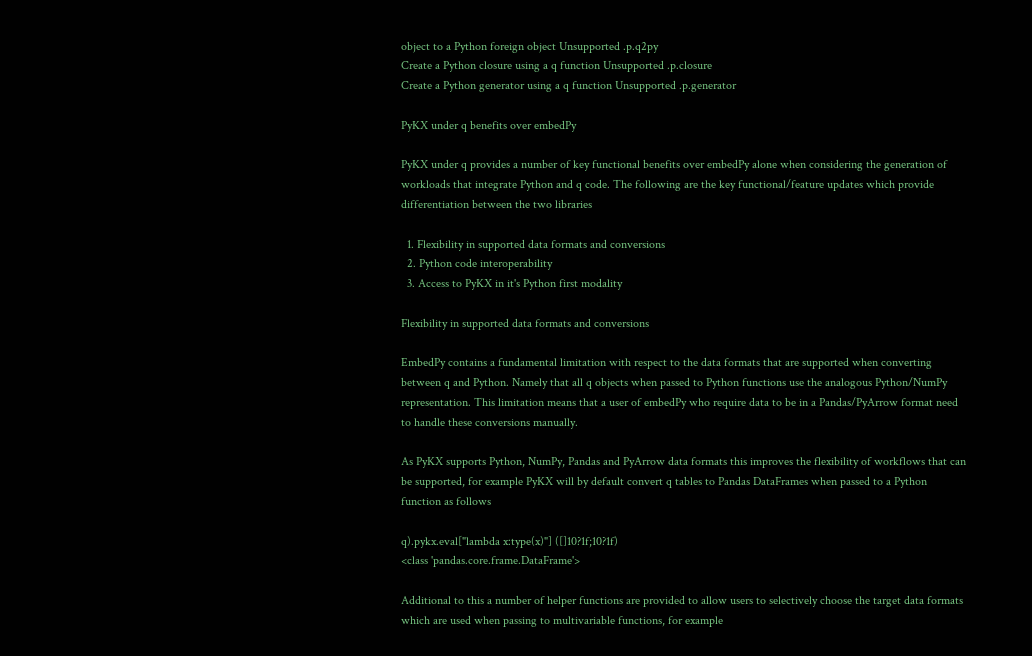object to a Python foreign object Unsupported .p.q2py
Create a Python closure using a q function Unsupported .p.closure
Create a Python generator using a q function Unsupported .p.generator

PyKX under q benefits over embedPy

PyKX under q provides a number of key functional benefits over embedPy alone when considering the generation of workloads that integrate Python and q code. The following are the key functional/feature updates which provide differentiation between the two libraries

  1. Flexibility in supported data formats and conversions
  2. Python code interoperability
  3. Access to PyKX in it's Python first modality

Flexibility in supported data formats and conversions

EmbedPy contains a fundamental limitation with respect to the data formats that are supported when converting between q and Python. Namely that all q objects when passed to Python functions use the analogous Python/NumPy representation. This limitation means that a user of embedPy who require data to be in a Pandas/PyArrow format need to handle these conversions manually.

As PyKX supports Python, NumPy, Pandas and PyArrow data formats this improves the flexibility of workflows that can be supported, for example PyKX will by default convert q tables to Pandas DataFrames when passed to a Python function as follows

q).pykx.eval["lambda x:type(x)"] ([]10?1f;10?1f)
<class 'pandas.core.frame.DataFrame'>

Additional to this a number of helper functions are provided to allow users to selectively choose the target data formats which are used when passing to multivariable functions, for example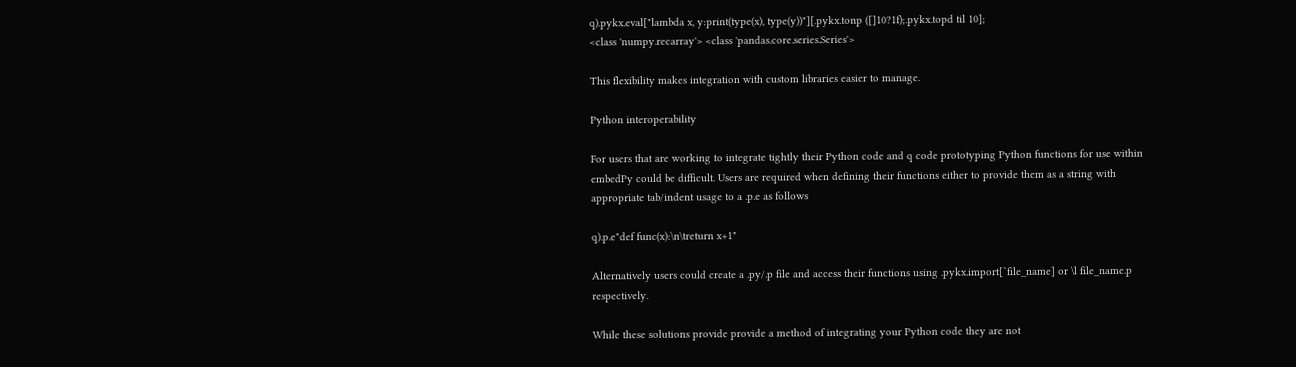q).pykx.eval["lambda x, y:print(type(x), type(y))"][.pykx.tonp ([]10?1f);.pykx.topd til 10];
<class 'numpy.recarray'> <class 'pandas.core.series.Series'>

This flexibility makes integration with custom libraries easier to manage.

Python interoperability

For users that are working to integrate tightly their Python code and q code prototyping Python functions for use within embedPy could be difficult. Users are required when defining their functions either to provide them as a string with appropriate tab/indent usage to a .p.e as follows

q).p.e"def func(x):\n\treturn x+1"

Alternatively users could create a .py/.p file and access their functions using .pykx.import[`file_name] or \l file_name.p respectively.

While these solutions provide provide a method of integrating your Python code they are not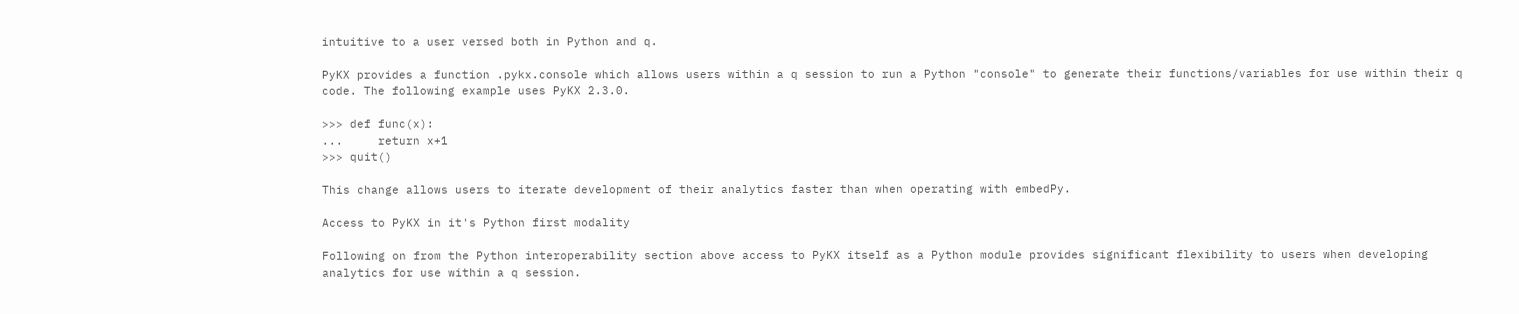intuitive to a user versed both in Python and q.

PyKX provides a function .pykx.console which allows users within a q session to run a Python "console" to generate their functions/variables for use within their q code. The following example uses PyKX 2.3.0.

>>> def func(x):
...     return x+1
>>> quit()

This change allows users to iterate development of their analytics faster than when operating with embedPy.

Access to PyKX in it's Python first modality

Following on from the Python interoperability section above access to PyKX itself as a Python module provides significant flexibility to users when developing analytics for use within a q session.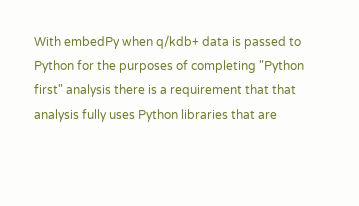With embedPy when q/kdb+ data is passed to Python for the purposes of completing "Python first" analysis there is a requirement that that analysis fully uses Python libraries that are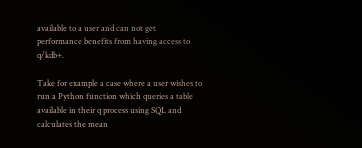available to a user and can not get performance benefits from having access to q/kdb+.

Take for example a case where a user wishes to run a Python function which queries a table available in their q process using SQL and calculates the mean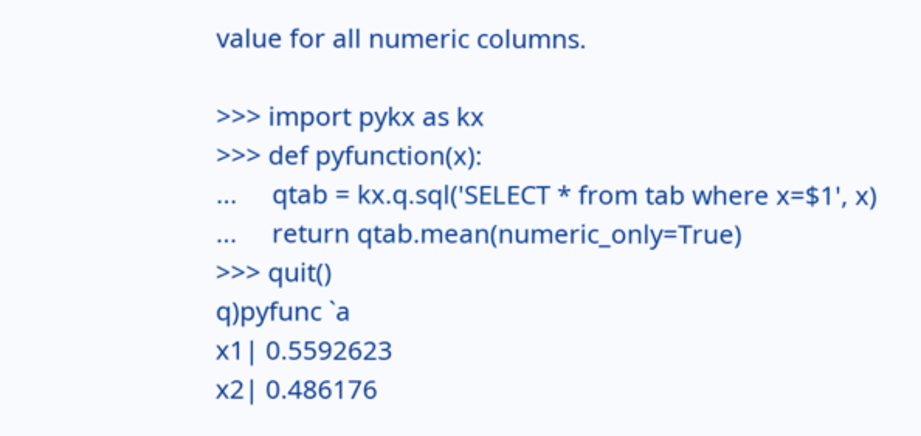value for all numeric columns.

>>> import pykx as kx
>>> def pyfunction(x):
...     qtab = kx.q.sql('SELECT * from tab where x=$1', x)
...     return qtab.mean(numeric_only=True)
>>> quit()
q)pyfunc `a
x1| 0.5592623
x2| 0.486176